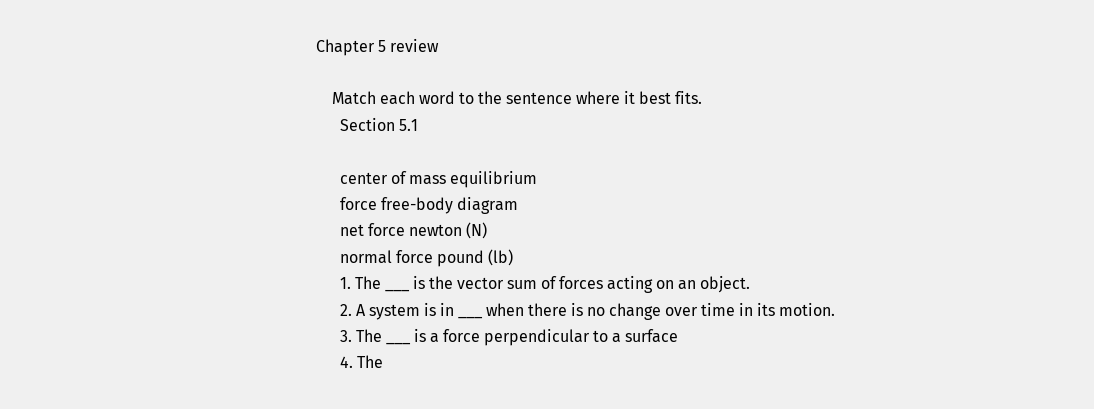Chapter 5 review

    Match each word to the sentence where it best fits.
      Section 5.1

      center of mass equilibrium
      force free-body diagram
      net force newton (N)
      normal force pound (lb)
      1. The ___ is the vector sum of forces acting on an object.
      2. A system is in ___ when there is no change over time in its motion.
      3. The ___ is a force perpendicular to a surface
      4. The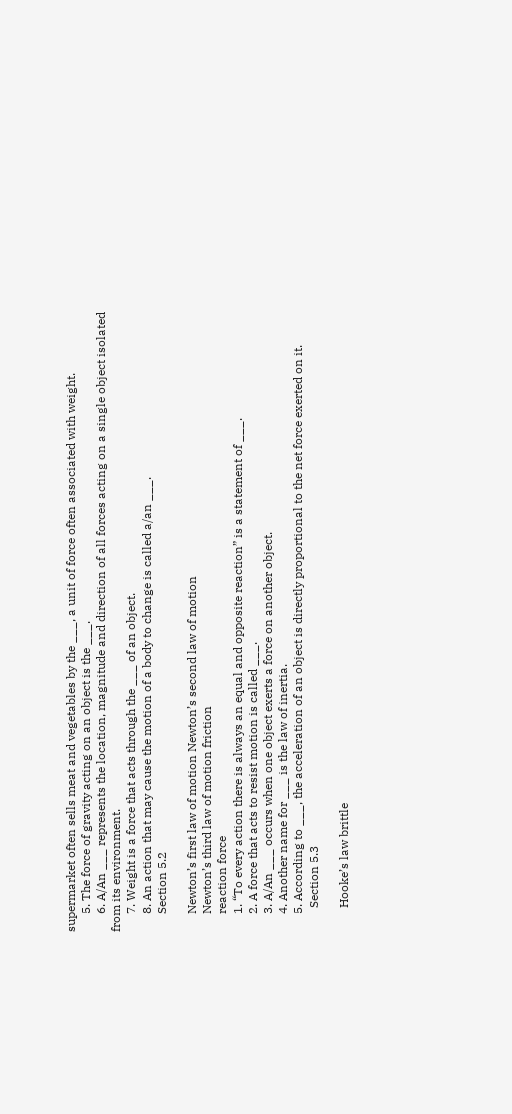supermarket often sells meat and vegetables by the ___, a unit of force often associated with weight.
      5. The force of gravity acting on an object is the ___.
      6. A/An ___ represents the location, magnitude and direction of all forces acting on a single object isolated from its environment.
      7. Weight is a force that acts through the ___ of an object.
      8. An action that may cause the motion of a body to change is called a/an ___.
      Section 5.2

      Newton’s first law of motion Newton’s second law of motion
      Newton’s third law of motion friction
      reaction force
      1. “To every action there is always an equal and opposite reaction” is a statement of ___.
      2. A force that acts to resist motion is called ___.
      3. A/An ___ occurs when one object exerts a force on another object.
      4. Another name for ___ is the law of inertia.
      5. According to ___, the acceleration of an object is directly proportional to the net force exerted on it.
        Section 5.3

        Hooke’s law brittle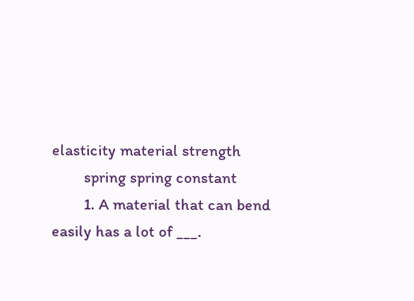elasticity material strength
        spring spring constant
        1. A material that can bend easily has a lot of ___.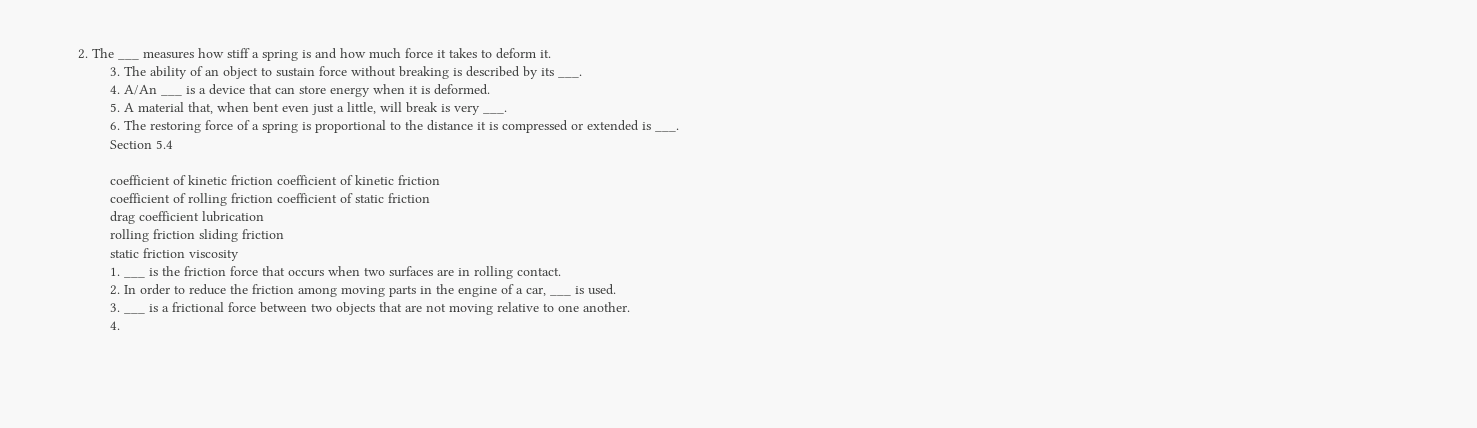2. The ___ measures how stiff a spring is and how much force it takes to deform it.
        3. The ability of an object to sustain force without breaking is described by its ___.
        4. A/An ___ is a device that can store energy when it is deformed.
        5. A material that, when bent even just a little, will break is very ___.
        6. The restoring force of a spring is proportional to the distance it is compressed or extended is ___.
        Section 5.4

        coefficient of kinetic friction coefficient of kinetic friction
        coefficient of rolling friction coefficient of static friction
        drag coefficient lubrication
        rolling friction sliding friction
        static friction viscosity
        1. ___ is the friction force that occurs when two surfaces are in rolling contact.
        2. In order to reduce the friction among moving parts in the engine of a car, ___ is used.
        3. ___ is a frictional force between two objects that are not moving relative to one another.
        4.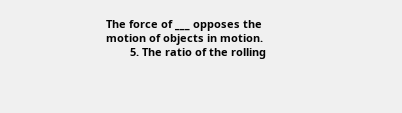The force of ___ opposes the motion of objects in motion.
        5. The ratio of the rolling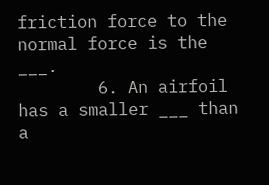friction force to the normal force is the ___.
        6. An airfoil has a smaller ___ than a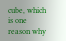cube, which is one reason why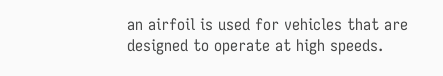an airfoil is used for vehicles that are designed to operate at high speeds.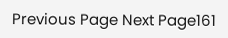Previous Page Next Page161